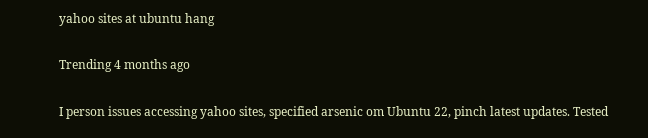yahoo sites at ubuntu hang

Trending 4 months ago

I person issues accessing yahoo sites, specified arsenic om Ubuntu 22, pinch latest updates. Tested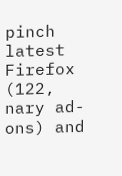pinch latest Firefox (122, nary ad-ons) and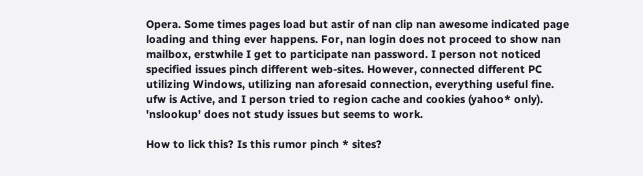Opera. Some times pages load but astir of nan clip nan awesome indicated page loading and thing ever happens. For, nan login does not proceed to show nan mailbox, erstwhile I get to participate nan password. I person not noticed specified issues pinch different web-sites. However, connected different PC utilizing Windows, utilizing nan aforesaid connection, everything useful fine. ufw is Active, and I person tried to region cache and cookies (yahoo* only). 'nslookup' does not study issues but seems to work.

How to lick this? Is this rumor pinch * sites?